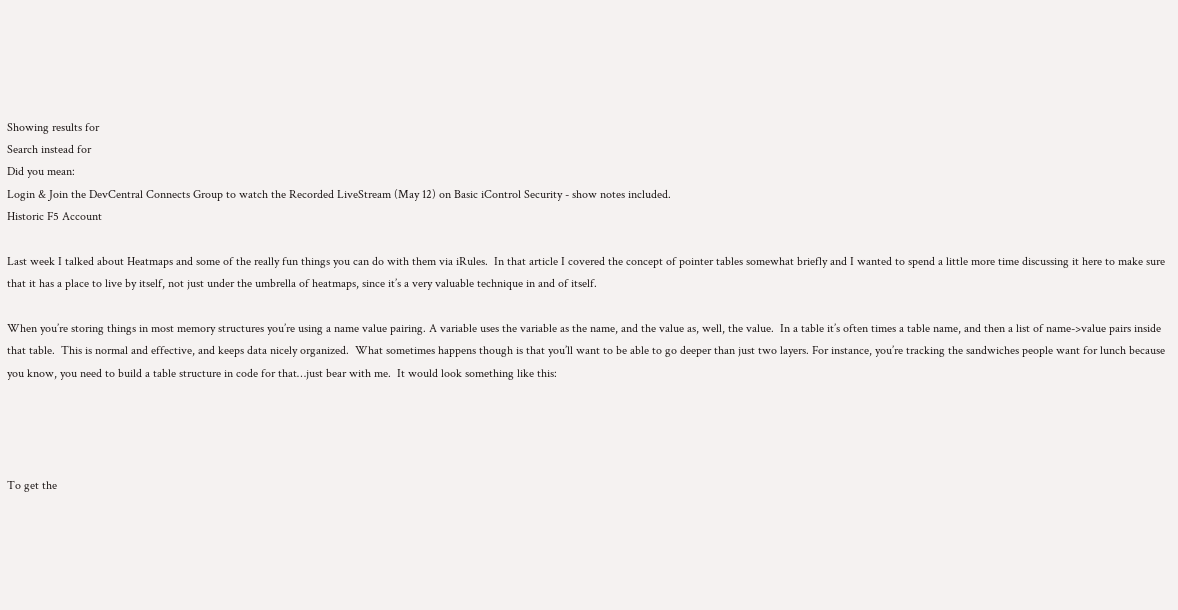Showing results for
Search instead for
Did you mean:
Login & Join the DevCentral Connects Group to watch the Recorded LiveStream (May 12) on Basic iControl Security - show notes included.
Historic F5 Account

Last week I talked about Heatmaps and some of the really fun things you can do with them via iRules.  In that article I covered the concept of pointer tables somewhat briefly and I wanted to spend a little more time discussing it here to make sure that it has a place to live by itself, not just under the umbrella of heatmaps, since it’s a very valuable technique in and of itself.

When you’re storing things in most memory structures you’re using a name value pairing. A variable uses the variable as the name, and the value as, well, the value.  In a table it’s often times a table name, and then a list of name->value pairs inside that table.  This is normal and effective, and keeps data nicely organized.  What sometimes happens though is that you’ll want to be able to go deeper than just two layers. For instance, you’re tracking the sandwiches people want for lunch because you know, you need to build a table structure in code for that…just bear with me.  It would look something like this:




To get the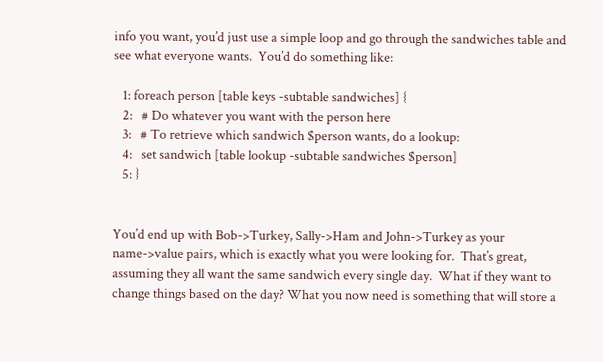info you want, you’d just use a simple loop and go through the sandwiches table and see what everyone wants.  You’d do something like:

   1: foreach person [table keys -subtable sandwiches] {
   2:   # Do whatever you want with the person here
   3:   # To retrieve which sandwich $person wants, do a lookup:
   4:   set sandwich [table lookup -subtable sandwiches $person]
   5: }


You’d end up with Bob->Turkey, Sally->Ham and John->Turkey as your name->value pairs, which is exactly what you were looking for.  That’s great, assuming they all want the same sandwich every single day.  What if they want to change things based on the day? What you now need is something that will store a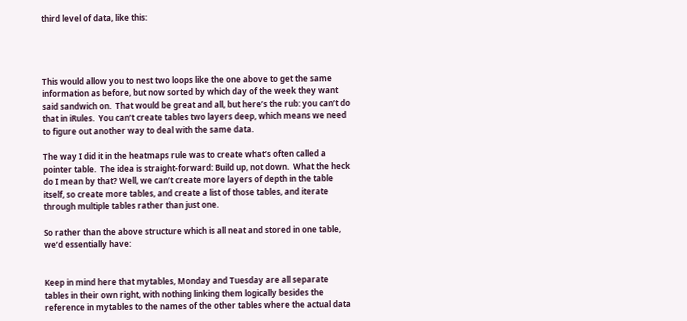third level of data, like this:




This would allow you to nest two loops like the one above to get the same information as before, but now sorted by which day of the week they want said sandwich on.  That would be great and all, but here’s the rub: you can’t do that in iRules.  You can’t create tables two layers deep, which means we need to figure out another way to deal with the same data.

The way I did it in the heatmaps rule was to create what’s often called a pointer table.  The idea is straight-forward: Build up, not down.  What the heck do I mean by that? Well, we can’t create more layers of depth in the table itself, so create more tables, and create a list of those tables, and iterate through multiple tables rather than just one.

So rather than the above structure which is all neat and stored in one table, we’d essentially have:


Keep in mind here that mytables, Monday and Tuesday are all separate tables in their own right, with nothing linking them logically besides the reference in mytables to the names of the other tables where the actual data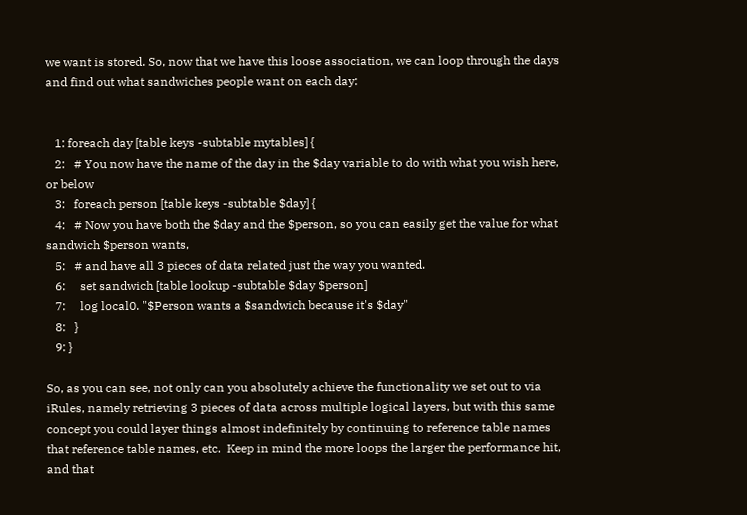we want is stored. So, now that we have this loose association, we can loop through the days and find out what sandwiches people want on each day:


   1: foreach day [table keys -subtable mytables] {
   2:   # You now have the name of the day in the $day variable to do with what you wish here, or below
   3:   foreach person [table keys -subtable $day] {
   4:   # Now you have both the $day and the $person, so you can easily get the value for what sandwich $person wants,
   5:   # and have all 3 pieces of data related just the way you wanted.
   6:     set sandwich [table lookup -subtable $day $person]
   7:     log local0. "$Person wants a $sandwich because it's $day"
   8:   }
   9: }

So, as you can see, not only can you absolutely achieve the functionality we set out to via iRules, namely retrieving 3 pieces of data across multiple logical layers, but with this same concept you could layer things almost indefinitely by continuing to reference table names that reference table names, etc.  Keep in mind the more loops the larger the performance hit, and that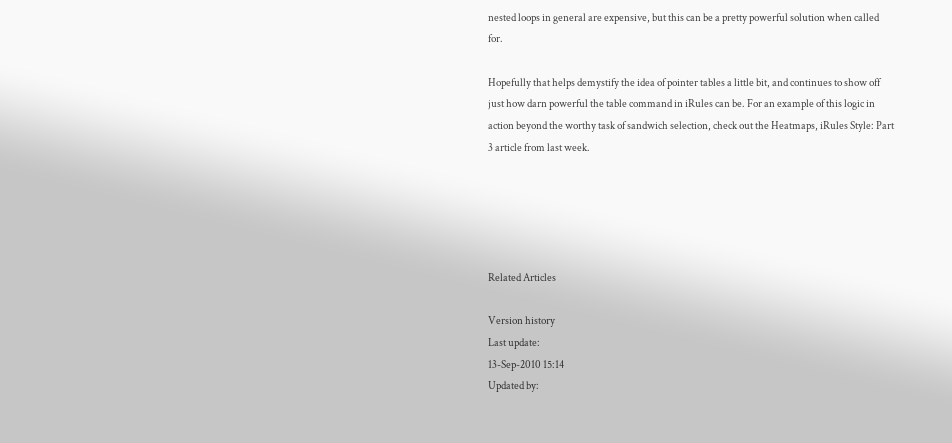nested loops in general are expensive, but this can be a pretty powerful solution when called for.

Hopefully that helps demystify the idea of pointer tables a little bit, and continues to show off just how darn powerful the table command in iRules can be. For an example of this logic in action beyond the worthy task of sandwich selection, check out the Heatmaps, iRules Style: Part 3 article from last week.





Related Articles

Version history
Last update:
13-Sep-2010 15:14
Updated by: